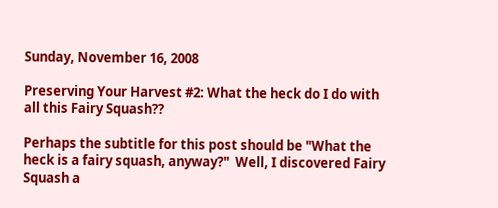Sunday, November 16, 2008

Preserving Your Harvest #2: What the heck do I do with all this Fairy Squash??

Perhaps the subtitle for this post should be "What the heck is a fairy squash, anyway?"  Well, I discovered Fairy Squash a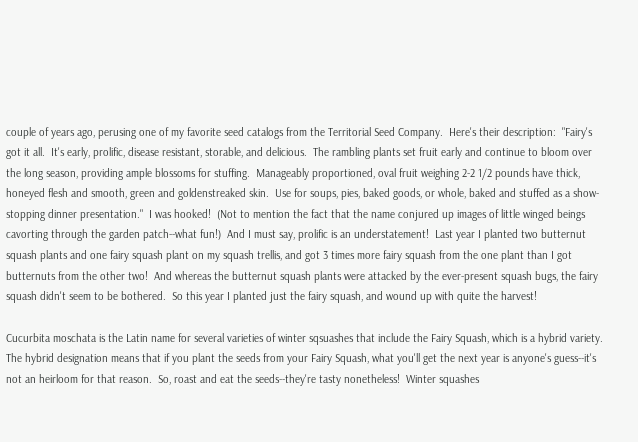couple of years ago, perusing one of my favorite seed catalogs from the Territorial Seed Company.  Here's their description:  "Fairy's got it all.  It's early, prolific, disease resistant, storable, and delicious.  The rambling plants set fruit early and continue to bloom over the long season, providing ample blossoms for stuffing.  Manageably proportioned, oval fruit weighing 2-2 1/2 pounds have thick, honeyed flesh and smooth, green and goldenstreaked skin.  Use for soups, pies, baked goods, or whole, baked and stuffed as a show-stopping dinner presentation."  I was hooked!  (Not to mention the fact that the name conjured up images of little winged beings cavorting through the garden patch--what fun!)  And I must say, prolific is an understatement!  Last year I planted two butternut squash plants and one fairy squash plant on my squash trellis, and got 3 times more fairy squash from the one plant than I got butternuts from the other two!  And whereas the butternut squash plants were attacked by the ever-present squash bugs, the fairy squash didn't seem to be bothered.  So this year I planted just the fairy squash, and wound up with quite the harvest!

Cucurbita moschata is the Latin name for several varieties of winter sqsuashes that include the Fairy Squash, which is a hybrid variety.  The hybrid designation means that if you plant the seeds from your Fairy Squash, what you'll get the next year is anyone's guess--it's not an heirloom for that reason.  So, roast and eat the seeds--they're tasty nonetheless!  Winter squashes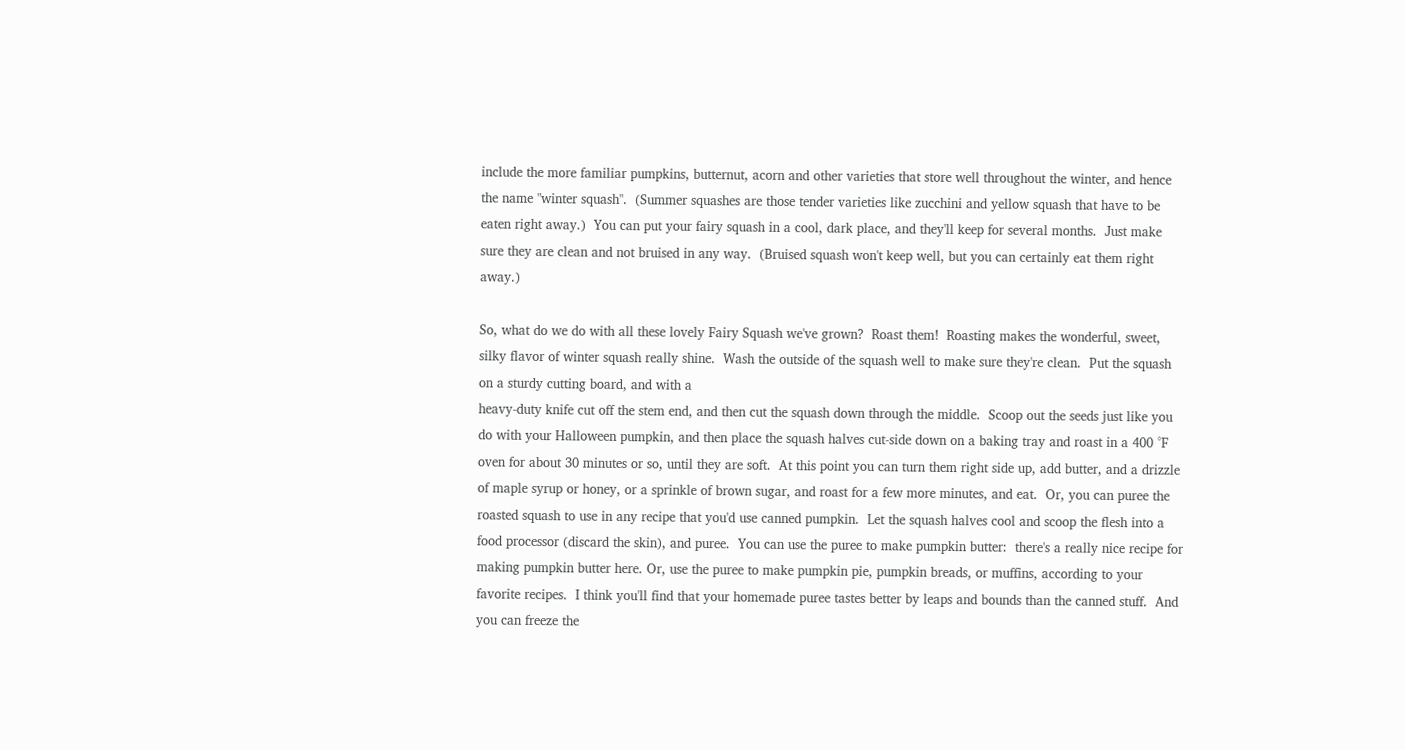include the more familiar pumpkins, butternut, acorn and other varieties that store well throughout the winter, and hence the name "winter squash".  (Summer squashes are those tender varieties like zucchini and yellow squash that have to be eaten right away.)  You can put your fairy squash in a cool, dark place, and they'll keep for several months.  Just make sure they are clean and not bruised in any way.  (Bruised squash won't keep well, but you can certainly eat them right away.)

So, what do we do with all these lovely Fairy Squash we've grown?  Roast them!  Roasting makes the wonderful, sweet, silky flavor of winter squash really shine.  Wash the outside of the squash well to make sure they're clean.  Put the squash on a sturdy cutting board, and with a
heavy-duty knife cut off the stem end, and then cut the squash down through the middle.  Scoop out the seeds just like you do with your Halloween pumpkin, and then place the squash halves cut-side down on a baking tray and roast in a 400 °F oven for about 30 minutes or so, until they are soft.  At this point you can turn them right side up, add butter, and a drizzle of maple syrup or honey, or a sprinkle of brown sugar, and roast for a few more minutes, and eat.  Or, you can puree the roasted squash to use in any recipe that you'd use canned pumpkin.  Let the squash halves cool and scoop the flesh into a food processor (discard the skin), and puree.  You can use the puree to make pumpkin butter:  there's a really nice recipe for making pumpkin butter here. Or, use the puree to make pumpkin pie, pumpkin breads, or muffins, according to your favorite recipes.  I think you'll find that your homemade puree tastes better by leaps and bounds than the canned stuff.  And you can freeze the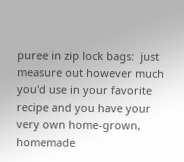puree in zip lock bags:  just measure out however much you'd use in your favorite recipe and you have your very own home-grown, homemade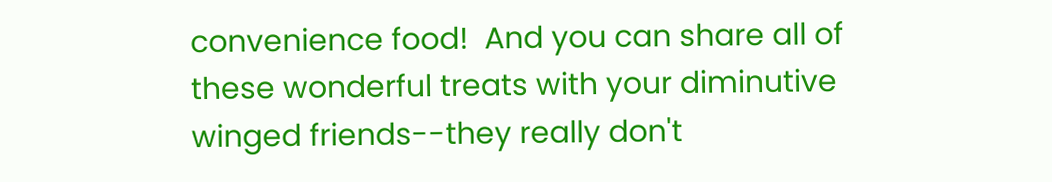convenience food!  And you can share all of these wonderful treats with your diminutive winged friends--they really don't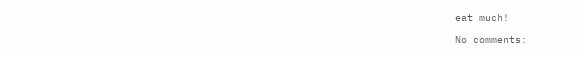eat much!

No comments: